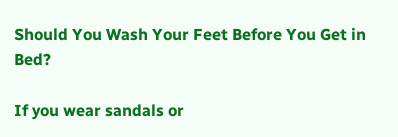Should You Wash Your Feet Before You Get in Bed?

If you wear sandals or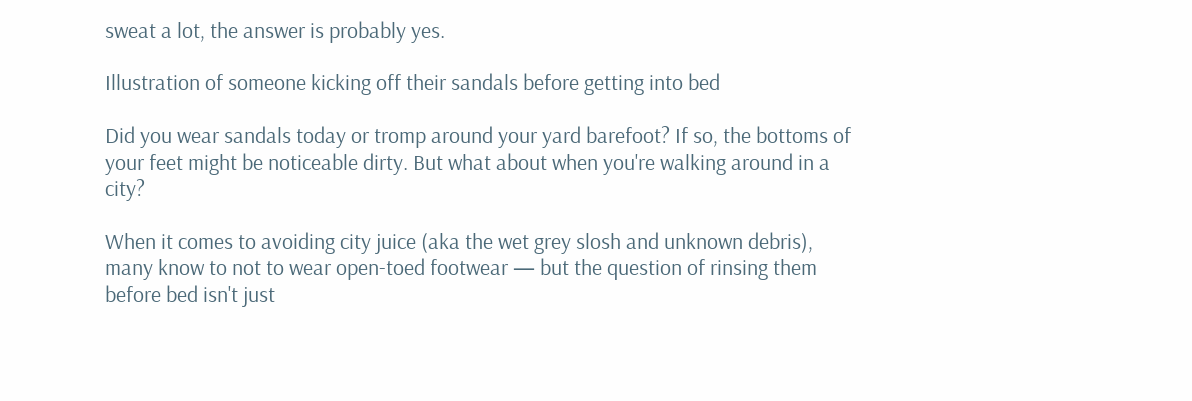sweat a lot, the answer is probably yes.

Illustration of someone kicking off their sandals before getting into bed

Did you wear sandals today or tromp around your yard barefoot? If so, the bottoms of your feet might be noticeable dirty. But what about when you're walking around in a city?

When it comes to avoiding city juice (aka the wet grey slosh and unknown debris), many know to not to wear open-toed footwear — but the question of rinsing them before bed isn't just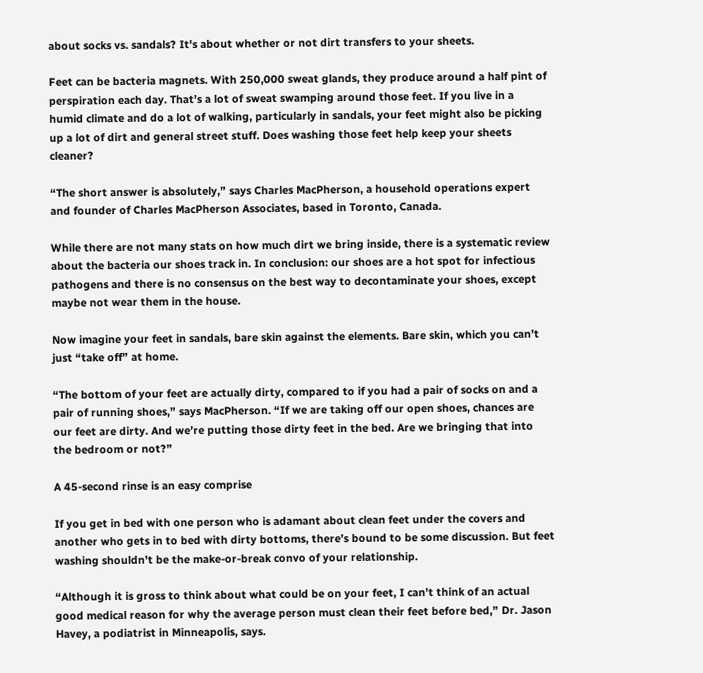about socks vs. sandals? It's about whether or not dirt transfers to your sheets.

Feet can be bacteria magnets. With 250,000 sweat glands, they produce around a half pint of perspiration each day. That’s a lot of sweat swamping around those feet. If you live in a humid climate and do a lot of walking, particularly in sandals, your feet might also be picking up a lot of dirt and general street stuff. Does washing those feet help keep your sheets cleaner?

“The short answer is absolutely,” says Charles MacPherson, a household operations expert and founder of Charles MacPherson Associates, based in Toronto, Canada.

While there are not many stats on how much dirt we bring inside, there is a systematic review about the bacteria our shoes track in. In conclusion: our shoes are a hot spot for infectious pathogens and there is no consensus on the best way to decontaminate your shoes, except maybe not wear them in the house.

Now imagine your feet in sandals, bare skin against the elements. Bare skin, which you can’t just “take off” at home.

“The bottom of your feet are actually dirty, compared to if you had a pair of socks on and a pair of running shoes,” says MacPherson. “If we are taking off our open shoes, chances are our feet are dirty. And we’re putting those dirty feet in the bed. Are we bringing that into the bedroom or not?”

A 45-second rinse is an easy comprise

If you get in bed with one person who is adamant about clean feet under the covers and another who gets in to bed with dirty bottoms, there’s bound to be some discussion. But feet washing shouldn’t be the make-or-break convo of your relationship.

“Although it is gross to think about what could be on your feet, I can’t think of an actual good medical reason for why the average person must clean their feet before bed,” Dr. Jason Havey, a podiatrist in Minneapolis, says.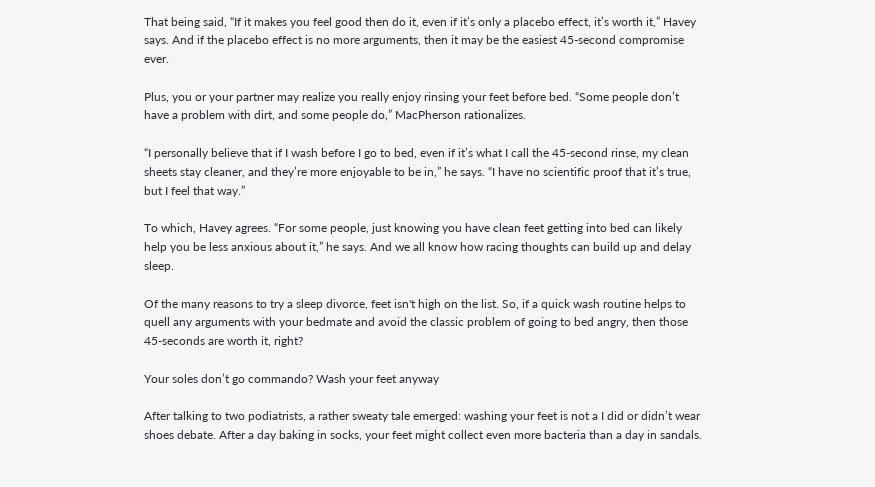That being said, “If it makes you feel good then do it, even if it’s only a placebo effect, it’s worth it,” Havey says. And if the placebo effect is no more arguments, then it may be the easiest 45-second compromise ever.

Plus, you or your partner may realize you really enjoy rinsing your feet before bed. “Some people don’t have a problem with dirt, and some people do,” MacPherson rationalizes.

“I personally believe that if I wash before I go to bed, even if it’s what I call the 45-second rinse, my clean sheets stay cleaner, and they’re more enjoyable to be in,” he says. “I have no scientific proof that it’s true, but I feel that way.”

To which, Havey agrees. “For some people, just knowing you have clean feet getting into bed can likely help you be less anxious about it,” he says. And we all know how racing thoughts can build up and delay sleep.

Of the many reasons to try a sleep divorce, feet isn't high on the list. So, if a quick wash routine helps to quell any arguments with your bedmate and avoid the classic problem of going to bed angry, then those 45-seconds are worth it, right?

Your soles don’t go commando? Wash your feet anyway

After talking to two podiatrists, a rather sweaty tale emerged: washing your feet is not a I did or didn’t wear shoes debate. After a day baking in socks, your feet might collect even more bacteria than a day in sandals.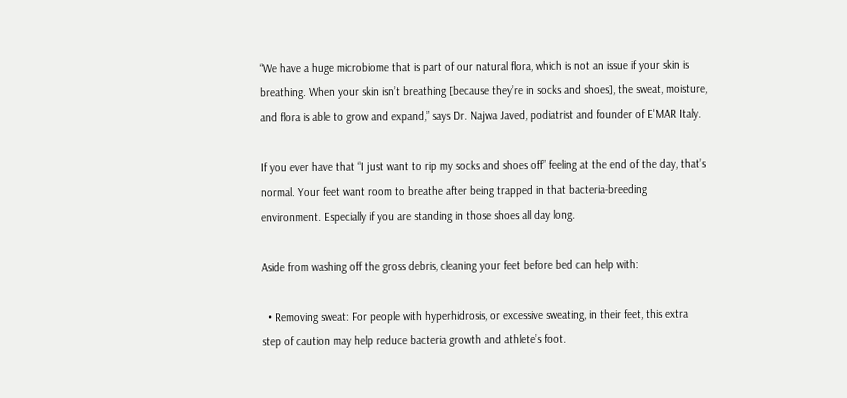“We have a huge microbiome that is part of our natural flora, which is not an issue if your skin is breathing. When your skin isn’t breathing [because they’re in socks and shoes], the sweat, moisture, and flora is able to grow and expand,” says Dr. Najwa Javed, podiatrist and founder of E'MAR Italy.

If you ever have that “I just want to rip my socks and shoes off” feeling at the end of the day, that’s normal. Your feet want room to breathe after being trapped in that bacteria-breeding environment. Especially if you are standing in those shoes all day long.

Aside from washing off the gross debris, cleaning your feet before bed can help with:

  • Removing sweat: For people with hyperhidrosis, or excessive sweating, in their feet, this extra step of caution may help reduce bacteria growth and athlete’s foot.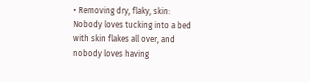• Removing dry, flaky, skin: Nobody loves tucking into a bed with skin flakes all over, and nobody loves having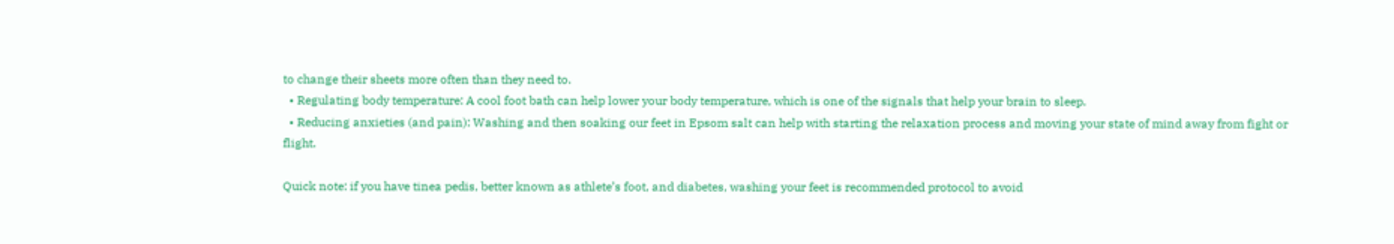to change their sheets more often than they need to.
  • Regulating body temperature: A cool foot bath can help lower your body temperature, which is one of the signals that help your brain to sleep.
  • Reducing anxieties (and pain): Washing and then soaking our feet in Epsom salt can help with starting the relaxation process and moving your state of mind away from fight or flight.

Quick note: if you have tinea pedis, better known as athlete’s foot, and diabetes, washing your feet is recommended protocol to avoid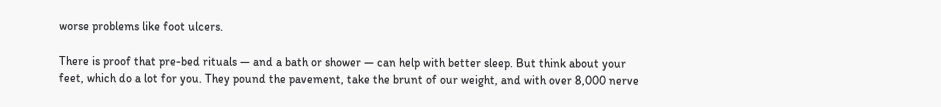worse problems like foot ulcers.

There is proof that pre-bed rituals — and a bath or shower — can help with better sleep. But think about your feet, which do a lot for you. They pound the pavement, take the brunt of our weight, and with over 8,000 nerve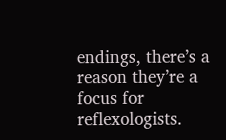endings, there’s a reason they’re a focus for reflexologists.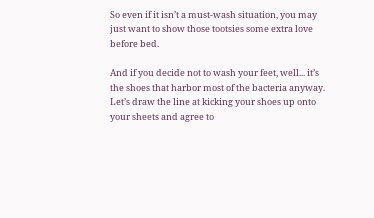So even if it isn’t a must-wash situation, you may just want to show those tootsies some extra love before bed.

And if you decide not to wash your feet, well... it’s the shoes that harbor most of the bacteria anyway. Let’s draw the line at kicking your shoes up onto your sheets and agree to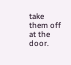take them off at the door.